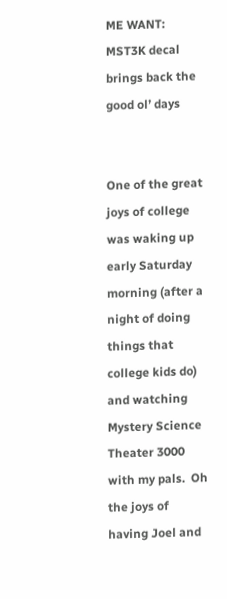ME WANT: MST3K decal brings back the good ol’ days


One of the great joys of college was waking up early Saturday morning (after a night of doing things that college kids do) and watching Mystery Science Theater 3000 with my pals.  Oh the joys of having Joel and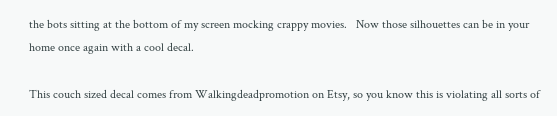the bots sitting at the bottom of my screen mocking crappy movies.   Now those silhouettes can be in your home once again with a cool decal.

This couch sized decal comes from Walkingdeadpromotion on Etsy, so you know this is violating all sorts of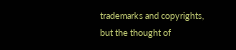trademarks and copyrights, but the thought of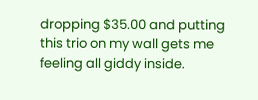dropping $35.00 and putting this trio on my wall gets me feeling all giddy inside.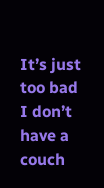It’s just too bad I don’t have a couch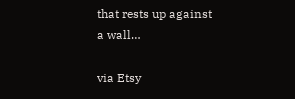that rests up against a wall…

via Etsy